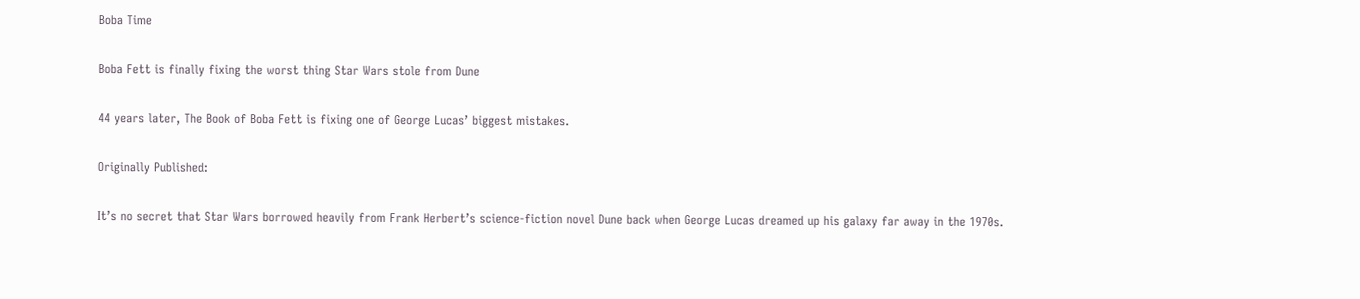Boba Time

Boba Fett is finally fixing the worst thing Star Wars stole from Dune

44 years later, The Book of Boba Fett is fixing one of George Lucas’ biggest mistakes.

Originally Published:

It’s no secret that Star Wars borrowed heavily from Frank Herbert’s science-fiction novel Dune back when George Lucas dreamed up his galaxy far away in the 1970s.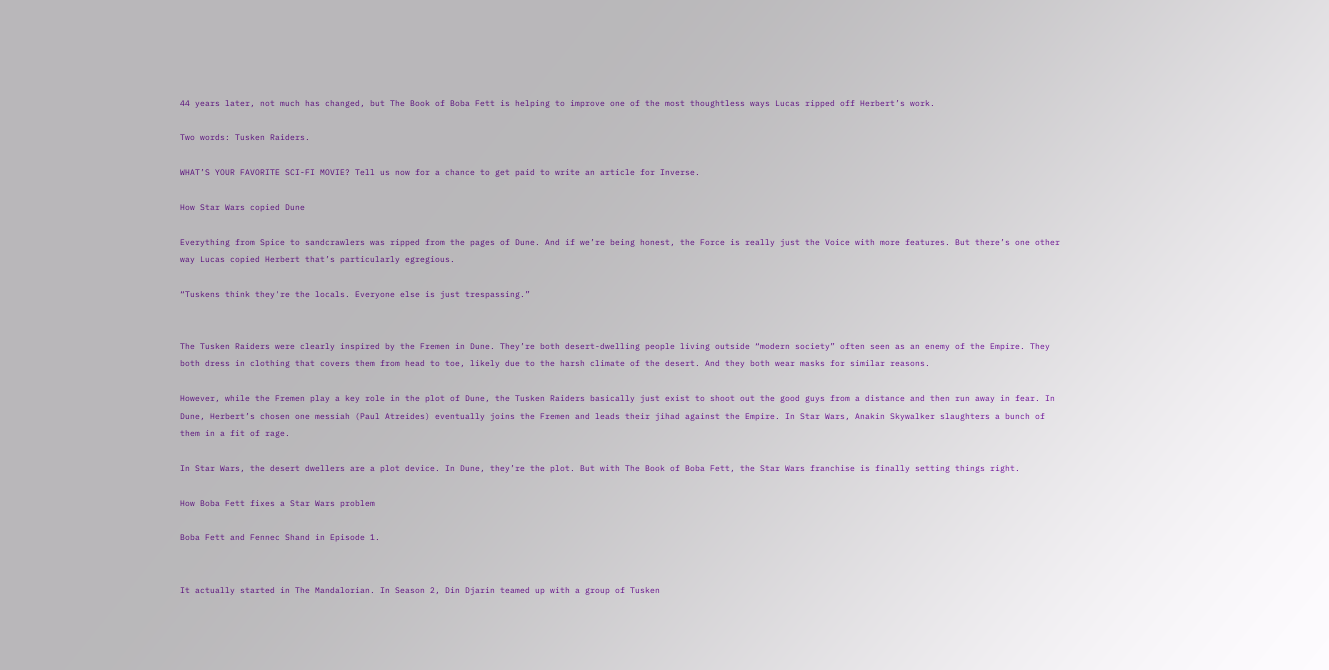44 years later, not much has changed, but The Book of Boba Fett is helping to improve one of the most thoughtless ways Lucas ripped off Herbert’s work.

Two words: Tusken Raiders.

WHAT’S YOUR FAVORITE SCI-FI MOVIE? Tell us now for a chance to get paid to write an article for Inverse.

How Star Wars copied Dune

Everything from Spice to sandcrawlers was ripped from the pages of Dune. And if we’re being honest, the Force is really just the Voice with more features. But there’s one other way Lucas copied Herbert that’s particularly egregious.

“Tuskens think they're the locals. Everyone else is just trespassing.”


The Tusken Raiders were clearly inspired by the Fremen in Dune. They’re both desert-dwelling people living outside “modern society” often seen as an enemy of the Empire. They both dress in clothing that covers them from head to toe, likely due to the harsh climate of the desert. And they both wear masks for similar reasons.

However, while the Fremen play a key role in the plot of Dune, the Tusken Raiders basically just exist to shoot out the good guys from a distance and then run away in fear. In Dune, Herbert’s chosen one messiah (Paul Atreides) eventually joins the Fremen and leads their jihad against the Empire. In Star Wars, Anakin Skywalker slaughters a bunch of them in a fit of rage.

In Star Wars, the desert dwellers are a plot device. In Dune, they’re the plot. But with The Book of Boba Fett, the Star Wars franchise is finally setting things right.

How Boba Fett fixes a Star Wars problem

Boba Fett and Fennec Shand in Episode 1.


It actually started in The Mandalorian. In Season 2, Din Djarin teamed up with a group of Tusken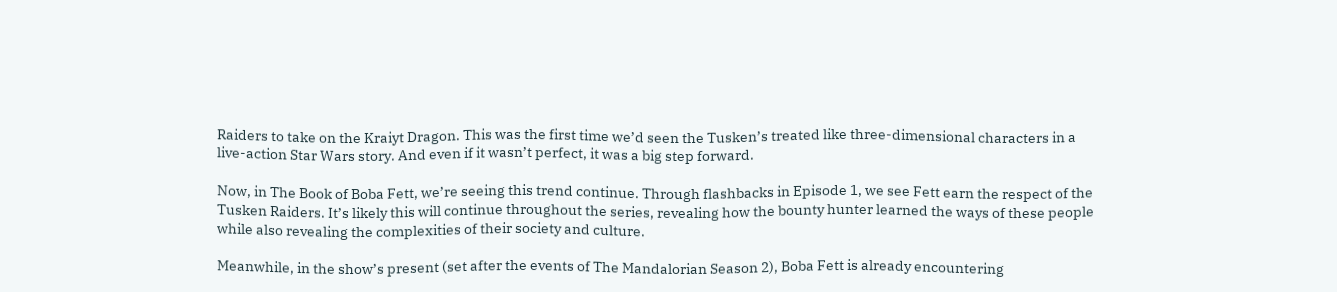Raiders to take on the Kraiyt Dragon. This was the first time we’d seen the Tusken’s treated like three-dimensional characters in a live-action Star Wars story. And even if it wasn’t perfect, it was a big step forward.

Now, in The Book of Boba Fett, we’re seeing this trend continue. Through flashbacks in Episode 1, we see Fett earn the respect of the Tusken Raiders. It’s likely this will continue throughout the series, revealing how the bounty hunter learned the ways of these people while also revealing the complexities of their society and culture.

Meanwhile, in the show’s present (set after the events of The Mandalorian Season 2), Boba Fett is already encountering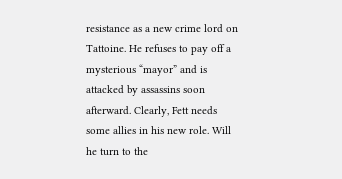resistance as a new crime lord on Tattoine. He refuses to pay off a mysterious “mayor” and is attacked by assassins soon afterward. Clearly, Fett needs some allies in his new role. Will he turn to the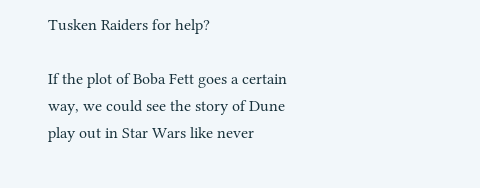Tusken Raiders for help?

If the plot of Boba Fett goes a certain way, we could see the story of Dune play out in Star Wars like never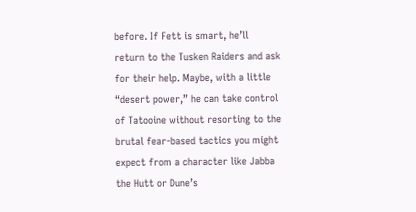before. If Fett is smart, he’ll return to the Tusken Raiders and ask for their help. Maybe, with a little “desert power,” he can take control of Tatooine without resorting to the brutal fear-based tactics you might expect from a character like Jabba the Hutt or Dune’s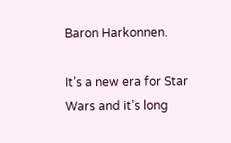Baron Harkonnen.

It’s a new era for Star Wars and it’s long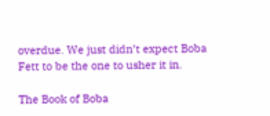overdue. We just didn’t expect Boba Fett to be the one to usher it in.

The Book of Boba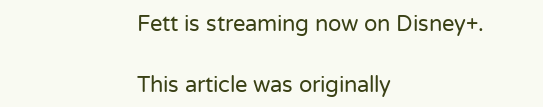Fett is streaming now on Disney+.

This article was originally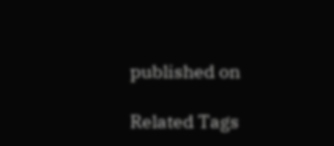published on

Related Tags